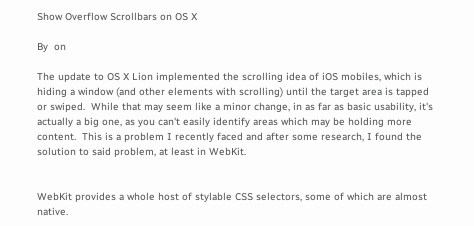Show Overflow Scrollbars on OS X

By  on

The update to OS X Lion implemented the scrolling idea of iOS mobiles, which is hiding a window (and other elements with scrolling) until the target area is tapped or swiped.  While that may seem like a minor change, in as far as basic usability, it's actually a big one, as you can't easily identify areas which may be holding more content.  This is a problem I recently faced and after some research, I found the solution to said problem, at least in WebKit.


WebKit provides a whole host of stylable CSS selectors, some of which are almost native.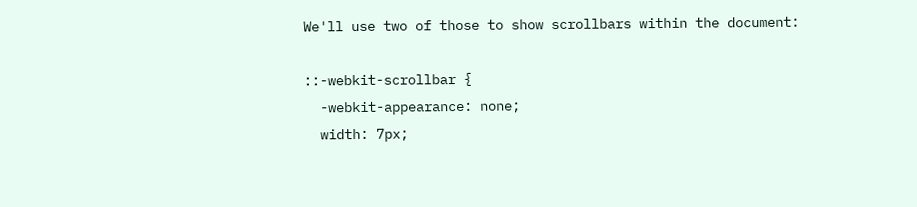We'll use two of those to show scrollbars within the document:

::-webkit-scrollbar {
  -webkit-appearance: none;
  width: 7px;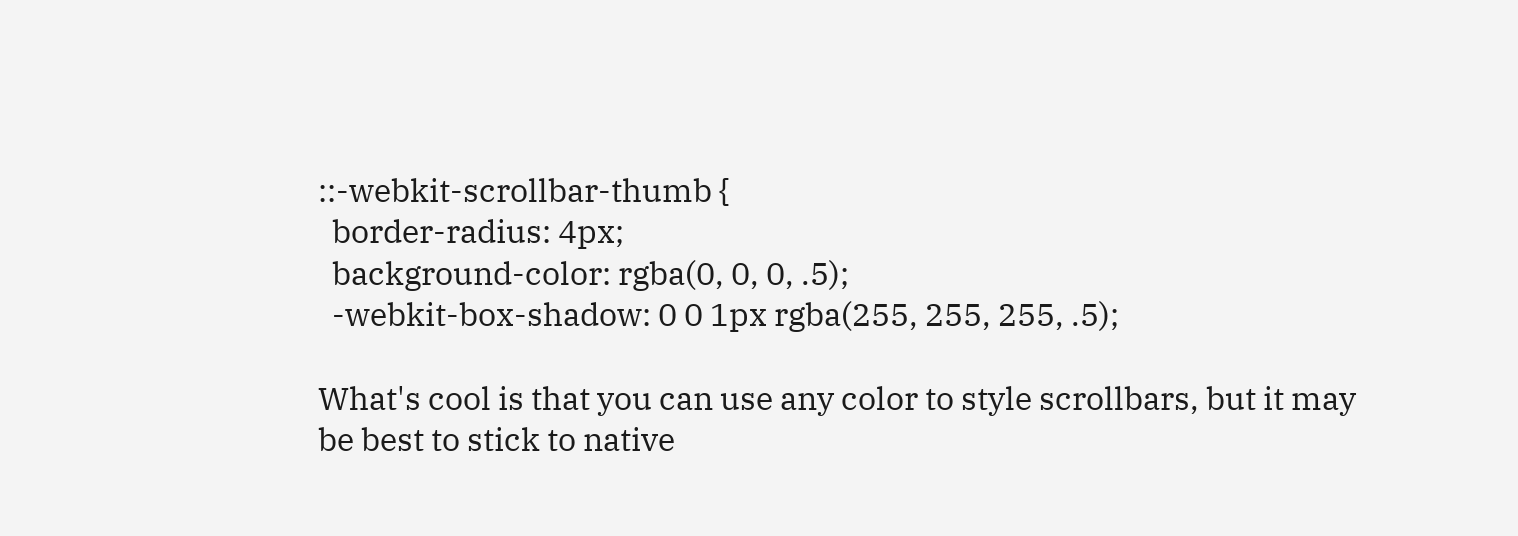::-webkit-scrollbar-thumb {
  border-radius: 4px;
  background-color: rgba(0, 0, 0, .5);
  -webkit-box-shadow: 0 0 1px rgba(255, 255, 255, .5);

What's cool is that you can use any color to style scrollbars, but it may be best to stick to native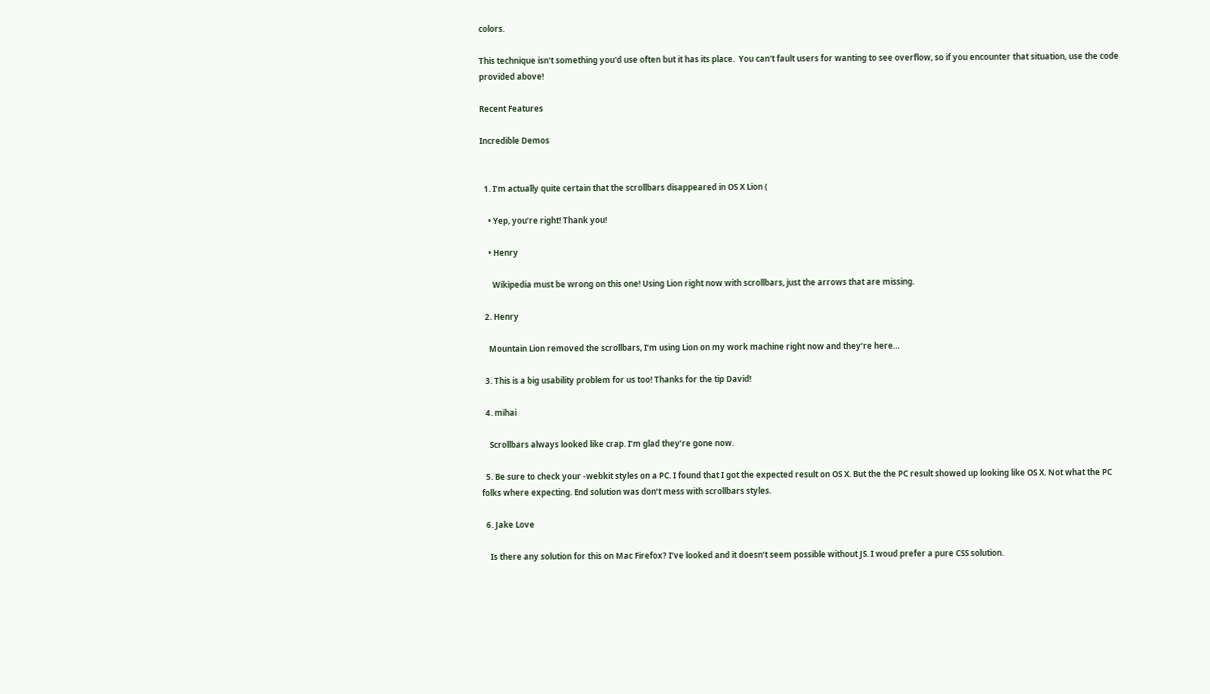colors.

This technique isn't something you'd use often but it has its place.  You can't fault users for wanting to see overflow, so if you encounter that situation, use the code provided above!

Recent Features

Incredible Demos


  1. I’m actually quite certain that the scrollbars disappeared in OS X Lion (

    • Yep, you’re right! Thank you!

    • Henry

      Wikipedia must be wrong on this one! Using Lion right now with scrollbars, just the arrows that are missing.

  2. Henry

    Mountain Lion removed the scrollbars, I’m using Lion on my work machine right now and they’re here…

  3. This is a big usability problem for us too! Thanks for the tip David!

  4. mihai

    Scrollbars always looked like crap. I’m glad they’re gone now.

  5. Be sure to check your -webkit styles on a PC. I found that I got the expected result on OS X. But the the PC result showed up looking like OS X. Not what the PC folks where expecting. End solution was don’t mess with scrollbars styles.

  6. Jake Love

    Is there any solution for this on Mac Firefox? I’ve looked and it doesn’t seem possible without JS. I woud prefer a pure CSS solution.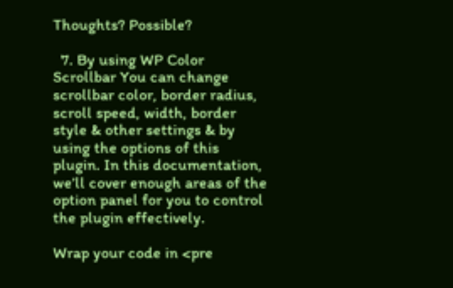Thoughts? Possible?

  7. By using WP Color Scrollbar You can change scrollbar color, border radius, scroll speed, width, border style & other settings & by using the options of this plugin. In this documentation, we’ll cover enough areas of the option panel for you to control the plugin effectively.

Wrap your code in <pre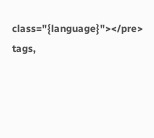class="{language}"></pre> tags,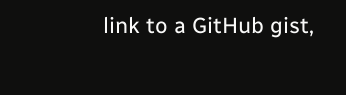link to a GitHub gist,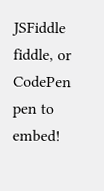JSFiddle fiddle, or CodePen pen to embed!